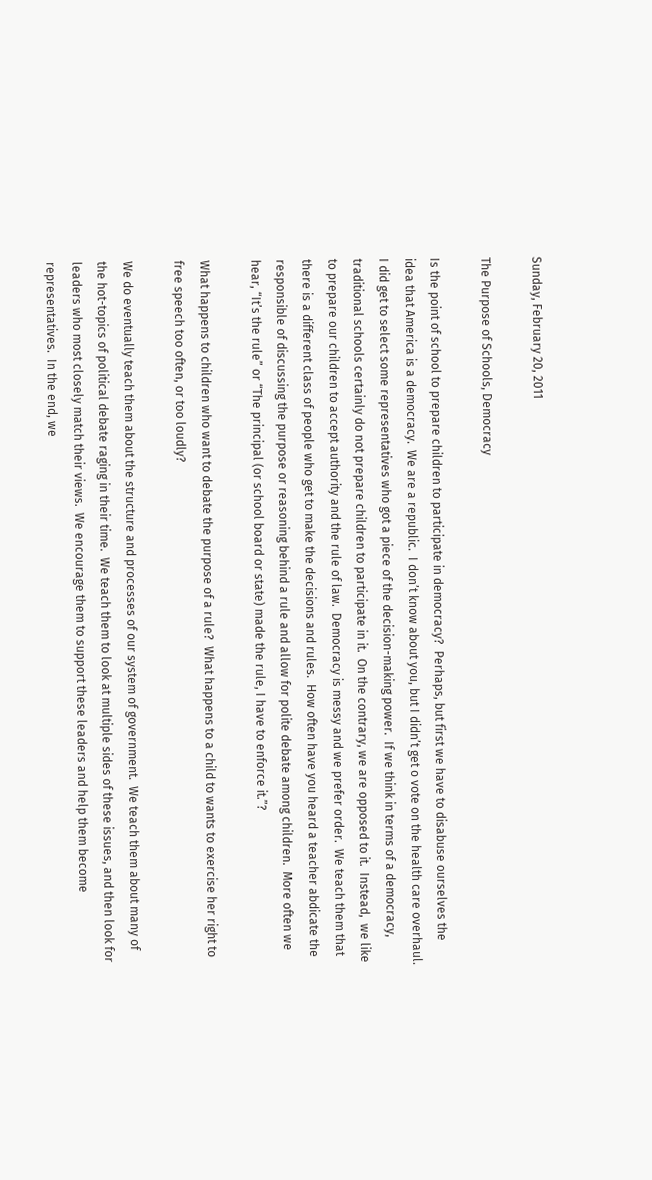Sunday, February 20, 2011

The Purpose of Schools, Democracy

Is the point of school to prepare children to participate in democracy?  Perhaps, but first we have to disabuse ourselves the idea that America is a democracy.  We are a republic.  I don’t know about you, but I didn’t get o vote on the health care overhaul.  I did get to select some representatives who got a piece of the decision-making power.  If we think in terms of a democracy, traditional schools certainly do not prepare children to participate in it.  On the contrary, we are opposed to it.  Instead,  we like to prepare our children to accept authority and the rule of law.  Democracy is messy and we prefer order.  We teach them that there is a different class of people who get to make the decisions and rules.  How often have you heard a teacher abdicate the responsible of discussing the purpose or reasoning behind a rule and allow for polite debate among children.  More often we hear, “It’s the rule” or “The principal (or school board or state) made the rule, I have to enforce it.”?

What happens to children who want to debate the purpose of a rule?  What happens to a child to wants to exercise her right to free speech too often, or too loudly?

We do eventually teach them about the structure and processes of our system of government.  We teach them about many of the hot-topics of political debate raging in their time.  We teach them to look at multiple sides of these issues, and then look for leaders who most closely match their views.  We encourage them to support these leaders and help them become representatives.  In the end, we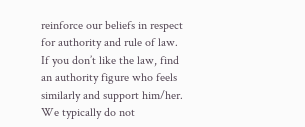reinforce our beliefs in respect for authority and rule of law.  If you don’t like the law, find an authority figure who feels similarly and support him/her.  We typically do not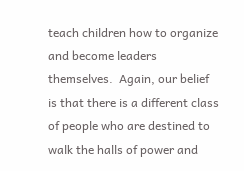teach children how to organize and become leaders themselves.  Again, our belief is that there is a different class of people who are destined to walk the halls of power and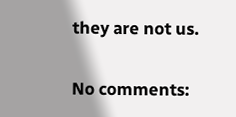they are not us.

No comments: